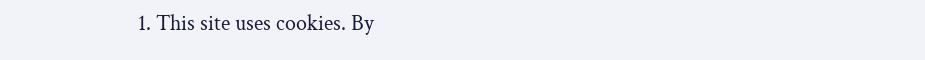1. This site uses cookies. By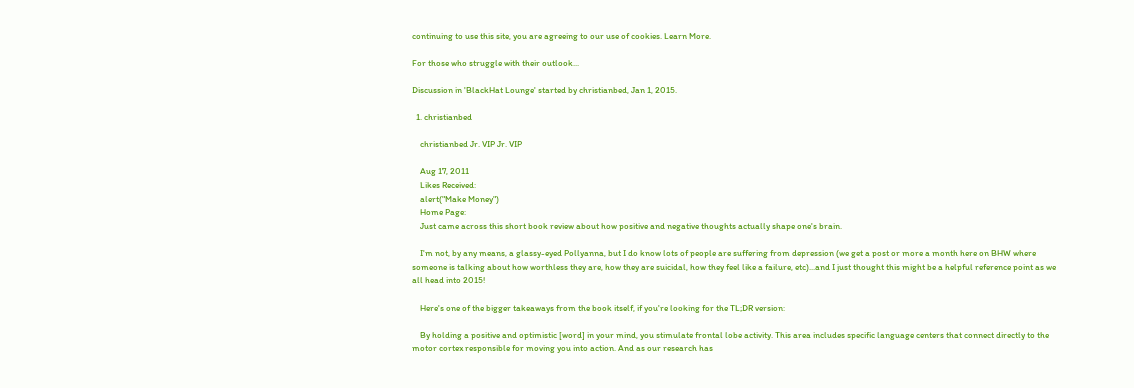continuing to use this site, you are agreeing to our use of cookies. Learn More.

For those who struggle with their outlook...

Discussion in 'BlackHat Lounge' started by christianbed, Jan 1, 2015.

  1. christianbed

    christianbed Jr. VIP Jr. VIP

    Aug 17, 2011
    Likes Received:
    alert("Make Money")
    Home Page:
    Just came across this short book review about how positive and negative thoughts actually shape one's brain.

    I'm not, by any means, a glassy-eyed Pollyanna, but I do know lots of people are suffering from depression (we get a post or more a month here on BHW where someone is talking about how worthless they are, how they are suicidal, how they feel like a failure, etc)...and I just thought this might be a helpful reference point as we all head into 2015!

    Here's one of the bigger takeaways from the book itself, if you're looking for the TL;DR version:

    By holding a positive and optimistic [word] in your mind, you stimulate frontal lobe activity. This area includes specific language centers that connect directly to the motor cortex responsible for moving you into action. And as our research has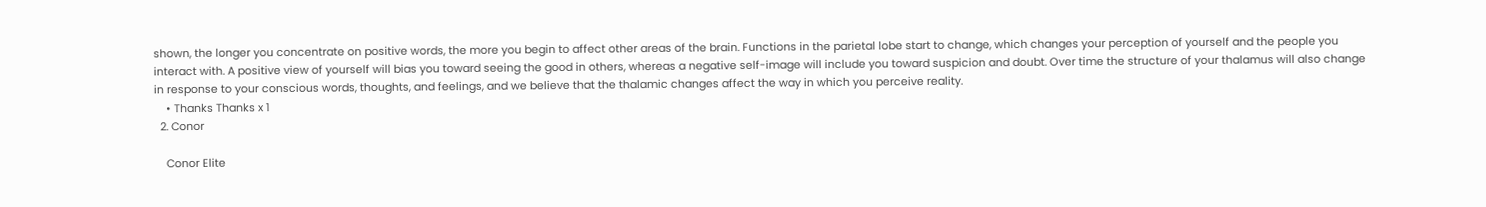shown, the longer you concentrate on positive words, the more you begin to affect other areas of the brain. Functions in the parietal lobe start to change, which changes your perception of yourself and the people you interact with. A positive view of yourself will bias you toward seeing the good in others, whereas a negative self-image will include you toward suspicion and doubt. Over time the structure of your thalamus will also change in response to your conscious words, thoughts, and feelings, and we believe that the thalamic changes affect the way in which you perceive reality.
    • Thanks Thanks x 1
  2. Conor

    Conor Elite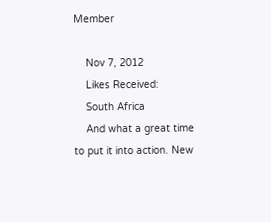Member

    Nov 7, 2012
    Likes Received:
    South Africa
    And what a great time to put it into action. New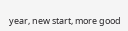year, new start, more good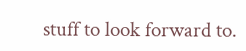stuff to look forward to.